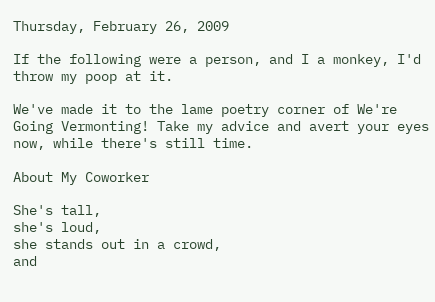Thursday, February 26, 2009

If the following were a person, and I a monkey, I'd throw my poop at it.

We've made it to the lame poetry corner of We're Going Vermonting! Take my advice and avert your eyes now, while there's still time.

About My Coworker

She's tall,
she's loud,
she stands out in a crowd,
and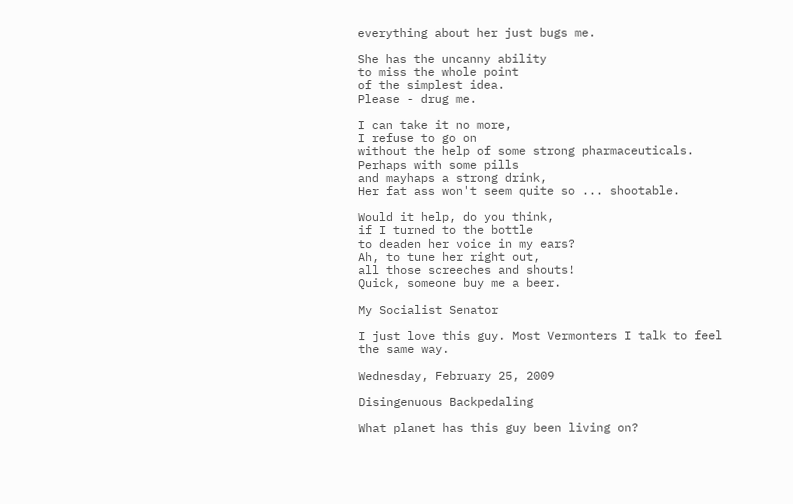everything about her just bugs me.

She has the uncanny ability
to miss the whole point
of the simplest idea.
Please - drug me.

I can take it no more,
I refuse to go on
without the help of some strong pharmaceuticals.
Perhaps with some pills
and mayhaps a strong drink,
Her fat ass won't seem quite so ... shootable.

Would it help, do you think,
if I turned to the bottle
to deaden her voice in my ears?
Ah, to tune her right out,
all those screeches and shouts!
Quick, someone buy me a beer.

My Socialist Senator

I just love this guy. Most Vermonters I talk to feel the same way.

Wednesday, February 25, 2009

Disingenuous Backpedaling

What planet has this guy been living on?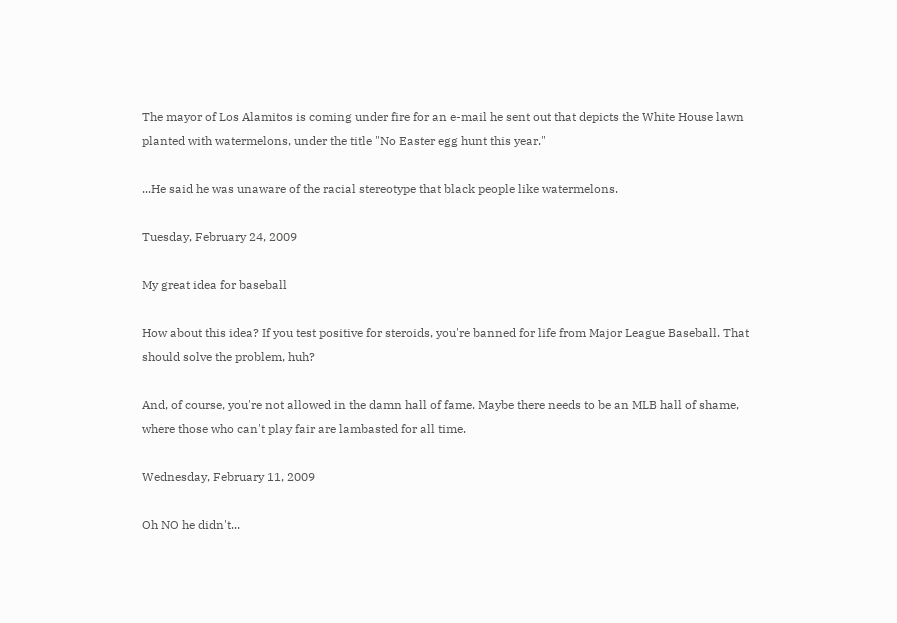The mayor of Los Alamitos is coming under fire for an e-mail he sent out that depicts the White House lawn planted with watermelons, under the title "No Easter egg hunt this year."

...He said he was unaware of the racial stereotype that black people like watermelons.

Tuesday, February 24, 2009

My great idea for baseball

How about this idea? If you test positive for steroids, you're banned for life from Major League Baseball. That should solve the problem, huh?

And, of course, you're not allowed in the damn hall of fame. Maybe there needs to be an MLB hall of shame, where those who can't play fair are lambasted for all time.

Wednesday, February 11, 2009

Oh NO he didn't...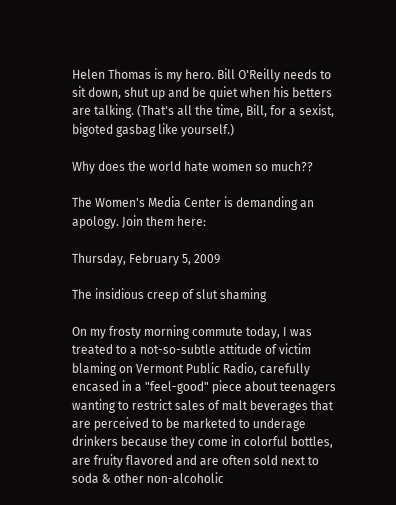Helen Thomas is my hero. Bill O'Reilly needs to sit down, shut up and be quiet when his betters are talking. (That's all the time, Bill, for a sexist, bigoted gasbag like yourself.)

Why does the world hate women so much??

The Women's Media Center is demanding an apology. Join them here:

Thursday, February 5, 2009

The insidious creep of slut shaming

On my frosty morning commute today, I was treated to a not-so-subtle attitude of victim blaming on Vermont Public Radio, carefully encased in a "feel-good" piece about teenagers wanting to restrict sales of malt beverages that are perceived to be marketed to underage drinkers because they come in colorful bottles, are fruity flavored and are often sold next to soda & other non-alcoholic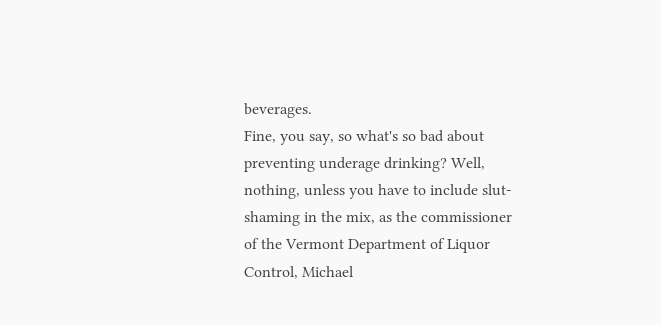beverages.
Fine, you say, so what's so bad about preventing underage drinking? Well, nothing, unless you have to include slut-shaming in the mix, as the commissioner of the Vermont Department of Liquor Control, Michael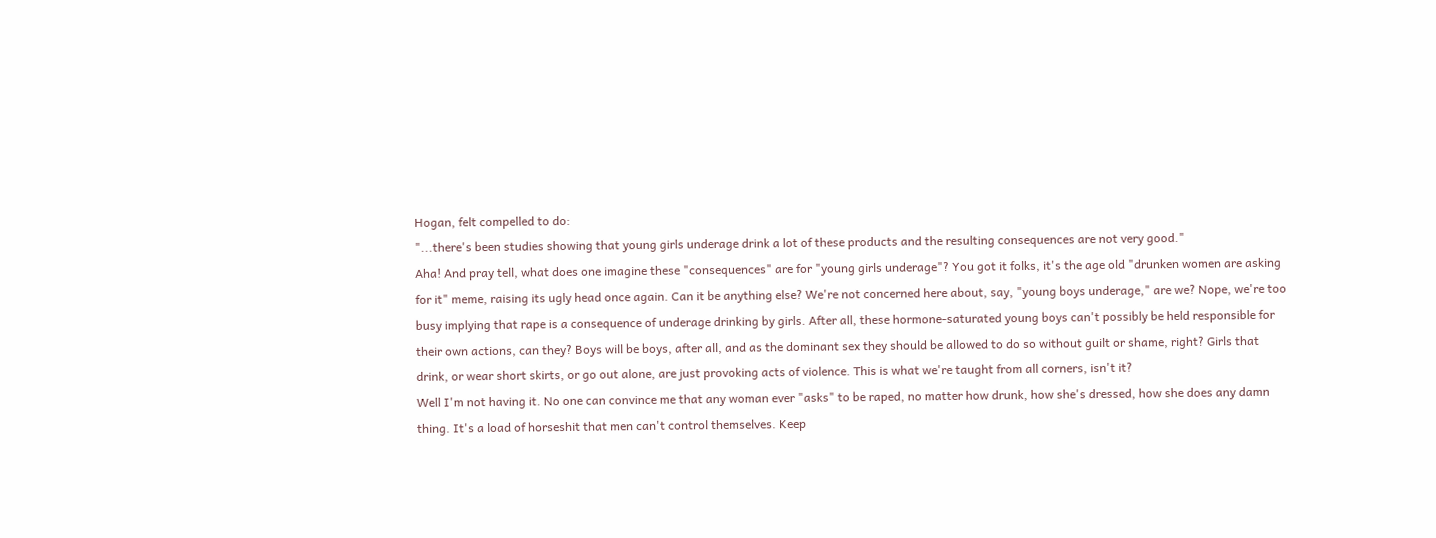Hogan, felt compelled to do:
"...there's been studies showing that young girls underage drink a lot of these products and the resulting consequences are not very good."
Aha! And pray tell, what does one imagine these "consequences" are for "young girls underage"? You got it folks, it's the age old "drunken women are asking for it" meme, raising its ugly head once again. Can it be anything else? We're not concerned here about, say, "young boys underage," are we? Nope, we're too busy implying that rape is a consequence of underage drinking by girls. After all, these hormone-saturated young boys can't possibly be held responsible for their own actions, can they? Boys will be boys, after all, and as the dominant sex they should be allowed to do so without guilt or shame, right? Girls that drink, or wear short skirts, or go out alone, are just provoking acts of violence. This is what we're taught from all corners, isn't it?
Well I'm not having it. No one can convince me that any woman ever "asks" to be raped, no matter how drunk, how she's dressed, how she does any damn thing. It's a load of horseshit that men can't control themselves. Keep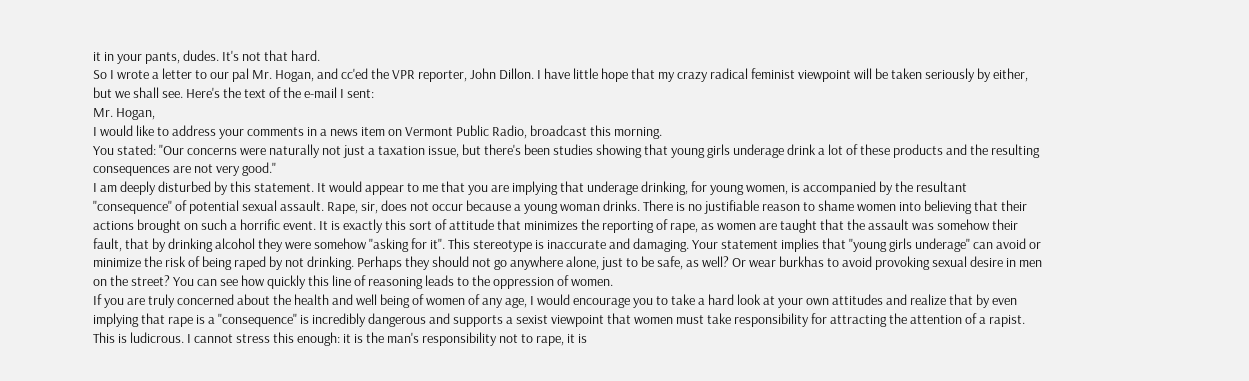it in your pants, dudes. It's not that hard.
So I wrote a letter to our pal Mr. Hogan, and cc'ed the VPR reporter, John Dillon. I have little hope that my crazy radical feminist viewpoint will be taken seriously by either, but we shall see. Here's the text of the e-mail I sent:
Mr. Hogan,
I would like to address your comments in a news item on Vermont Public Radio, broadcast this morning.
You stated: "Our concerns were naturally not just a taxation issue, but there's been studies showing that young girls underage drink a lot of these products and the resulting consequences are not very good."
I am deeply disturbed by this statement. It would appear to me that you are implying that underage drinking, for young women, is accompanied by the resultant "consequence" of potential sexual assault. Rape, sir, does not occur because a young woman drinks. There is no justifiable reason to shame women into believing that their actions brought on such a horrific event. It is exactly this sort of attitude that minimizes the reporting of rape, as women are taught that the assault was somehow their fault, that by drinking alcohol they were somehow "asking for it". This stereotype is inaccurate and damaging. Your statement implies that "young girls underage" can avoid or minimize the risk of being raped by not drinking. Perhaps they should not go anywhere alone, just to be safe, as well? Or wear burkhas to avoid provoking sexual desire in men on the street? You can see how quickly this line of reasoning leads to the oppression of women.
If you are truly concerned about the health and well being of women of any age, I would encourage you to take a hard look at your own attitudes and realize that by even implying that rape is a "consequence" is incredibly dangerous and supports a sexist viewpoint that women must take responsibility for attracting the attention of a rapist. This is ludicrous. I cannot stress this enough: it is the man's responsibility not to rape, it is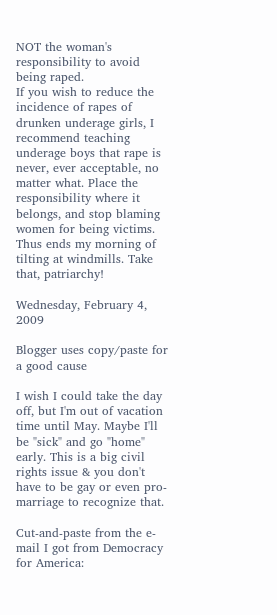NOT the woman's responsibility to avoid being raped.
If you wish to reduce the incidence of rapes of drunken underage girls, I recommend teaching underage boys that rape is never, ever acceptable, no matter what. Place the responsibility where it belongs, and stop blaming women for being victims.
Thus ends my morning of tilting at windmills. Take that, patriarchy!

Wednesday, February 4, 2009

Blogger uses copy/paste for a good cause

I wish I could take the day off, but I'm out of vacation time until May. Maybe I'll be "sick" and go "home" early. This is a big civil rights issue & you don't have to be gay or even pro-marriage to recognize that.

Cut-and-paste from the e-mail I got from Democracy for America: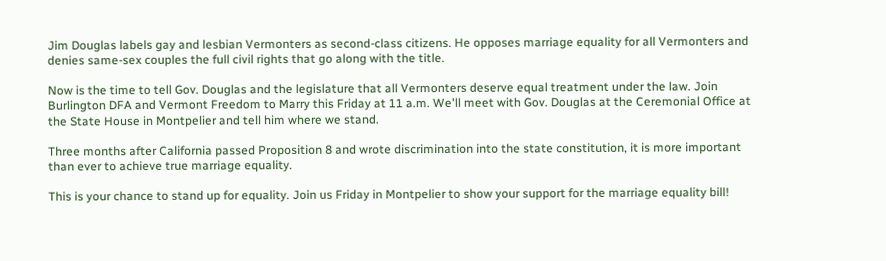Jim Douglas labels gay and lesbian Vermonters as second-class citizens. He opposes marriage equality for all Vermonters and denies same-sex couples the full civil rights that go along with the title.

Now is the time to tell Gov. Douglas and the legislature that all Vermonters deserve equal treatment under the law. Join Burlington DFA and Vermont Freedom to Marry this Friday at 11 a.m. We'll meet with Gov. Douglas at the Ceremonial Office at the State House in Montpelier and tell him where we stand.

Three months after California passed Proposition 8 and wrote discrimination into the state constitution, it is more important than ever to achieve true marriage equality.

This is your chance to stand up for equality. Join us Friday in Montpelier to show your support for the marriage equality bill!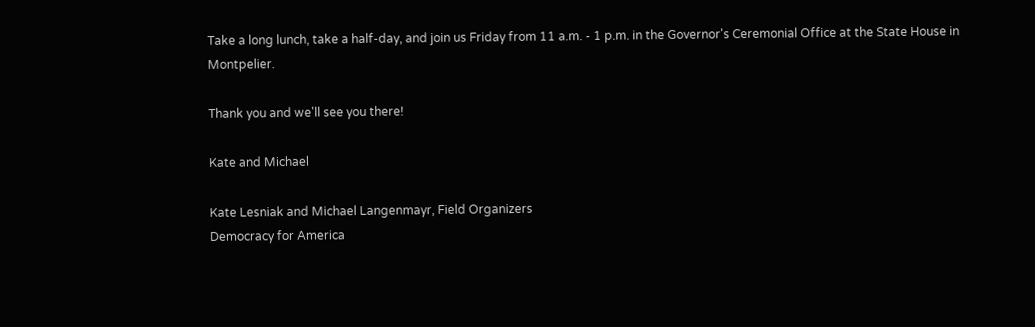Take a long lunch, take a half-day, and join us Friday from 11 a.m. - 1 p.m. in the Governor's Ceremonial Office at the State House in Montpelier.

Thank you and we'll see you there!

Kate and Michael

Kate Lesniak and Michael Langenmayr, Field Organizers
Democracy for America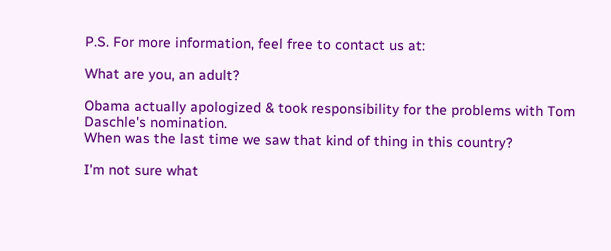P.S. For more information, feel free to contact us at:

What are you, an adult?

Obama actually apologized & took responsibility for the problems with Tom Daschle's nomination.
When was the last time we saw that kind of thing in this country?

I'm not sure what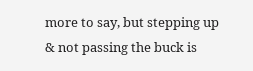more to say, but stepping up & not passing the buck is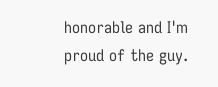honorable and I'm proud of the guy.